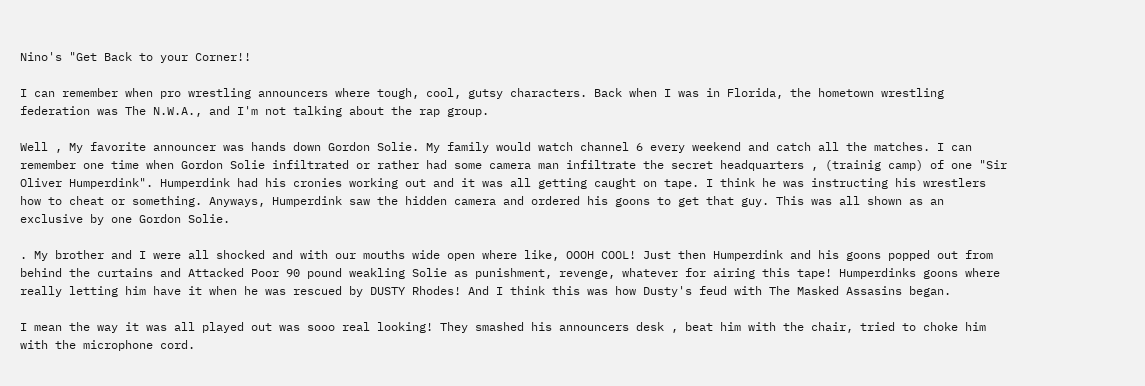Nino's "Get Back to your Corner!!

I can remember when pro wrestling announcers where tough, cool, gutsy characters. Back when I was in Florida, the hometown wrestling federation was The N.W.A., and I'm not talking about the rap group.

Well , My favorite announcer was hands down Gordon Solie. My family would watch channel 6 every weekend and catch all the matches. I can remember one time when Gordon Solie infiltrated or rather had some camera man infiltrate the secret headquarters , (trainig camp) of one "Sir Oliver Humperdink". Humperdink had his cronies working out and it was all getting caught on tape. I think he was instructing his wrestlers how to cheat or something. Anyways, Humperdink saw the hidden camera and ordered his goons to get that guy. This was all shown as an exclusive by one Gordon Solie.

. My brother and I were all shocked and with our mouths wide open where like, OOOH COOL! Just then Humperdink and his goons popped out from behind the curtains and Attacked Poor 90 pound weakling Solie as punishment, revenge, whatever for airing this tape! Humperdinks goons where really letting him have it when he was rescued by DUSTY Rhodes! And I think this was how Dusty's feud with The Masked Assasins began.

I mean the way it was all played out was sooo real looking! They smashed his announcers desk , beat him with the chair, tried to choke him with the microphone cord.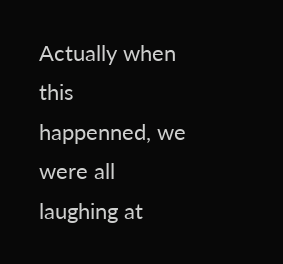Actually when this happenned, we were all laughing at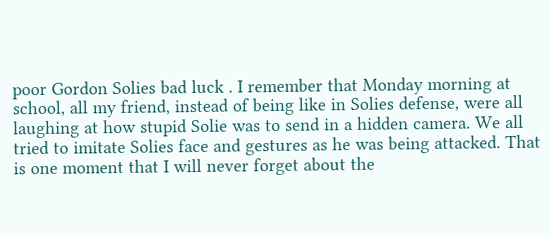poor Gordon Solies bad luck . I remember that Monday morning at school, all my friend, instead of being like in Solies defense, were all laughing at how stupid Solie was to send in a hidden camera. We all tried to imitate Solies face and gestures as he was being attacked. That is one moment that I will never forget about the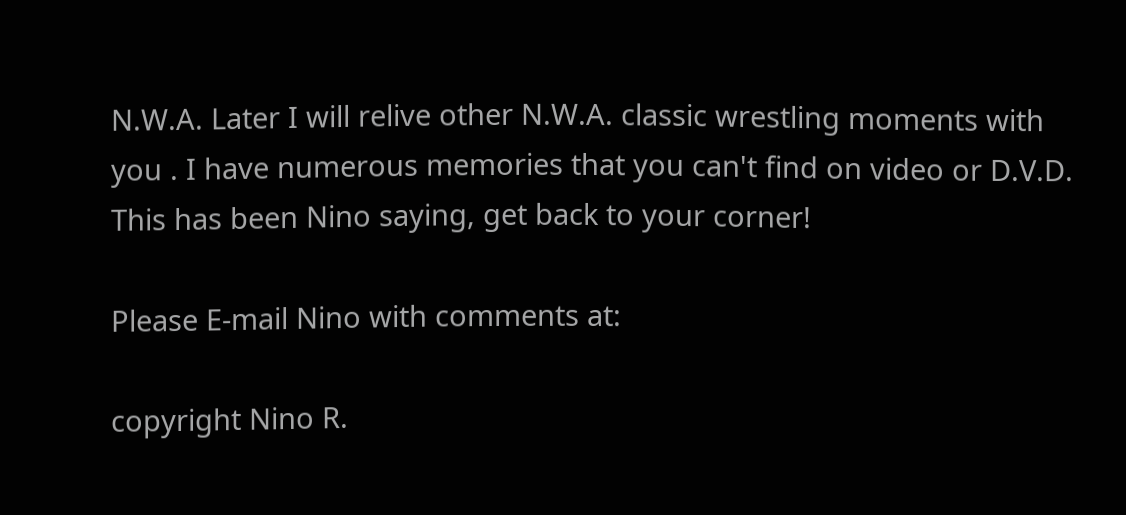N.W.A. Later I will relive other N.W.A. classic wrestling moments with you . I have numerous memories that you can't find on video or D.V.D. This has been Nino saying, get back to your corner!

Please E-mail Nino with comments at:

copyright Nino R.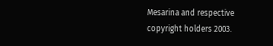Mesarina and respective copyright holders 2003.